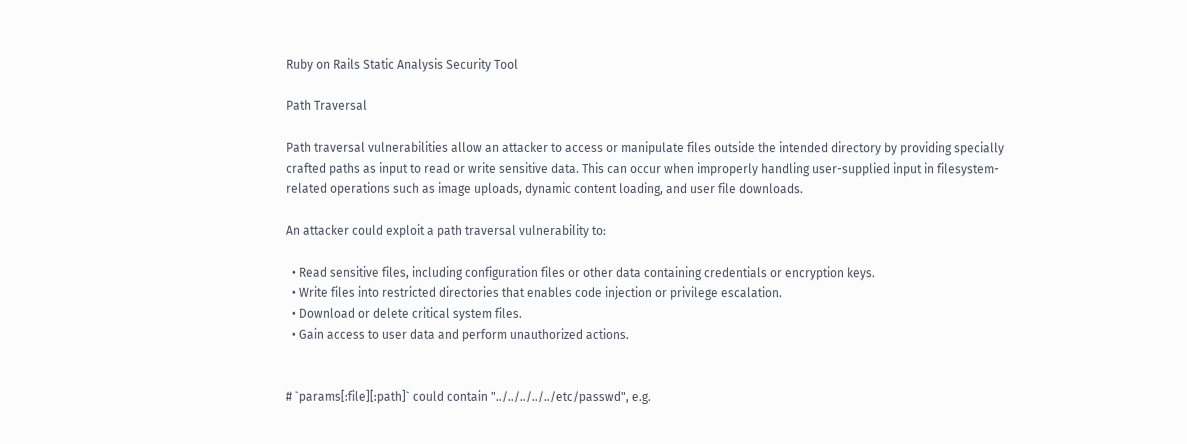Ruby on Rails Static Analysis Security Tool

Path Traversal

Path traversal vulnerabilities allow an attacker to access or manipulate files outside the intended directory by providing specially crafted paths as input to read or write sensitive data. This can occur when improperly handling user-supplied input in filesystem-related operations such as image uploads, dynamic content loading, and user file downloads.

An attacker could exploit a path traversal vulnerability to:

  • Read sensitive files, including configuration files or other data containing credentials or encryption keys.
  • Write files into restricted directories that enables code injection or privilege escalation.
  • Download or delete critical system files.
  • Gain access to user data and perform unauthorized actions.


# `params[:file][:path]` could contain "../../../../../etc/passwd", e.g.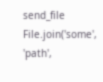send_file File.join('some', 'path',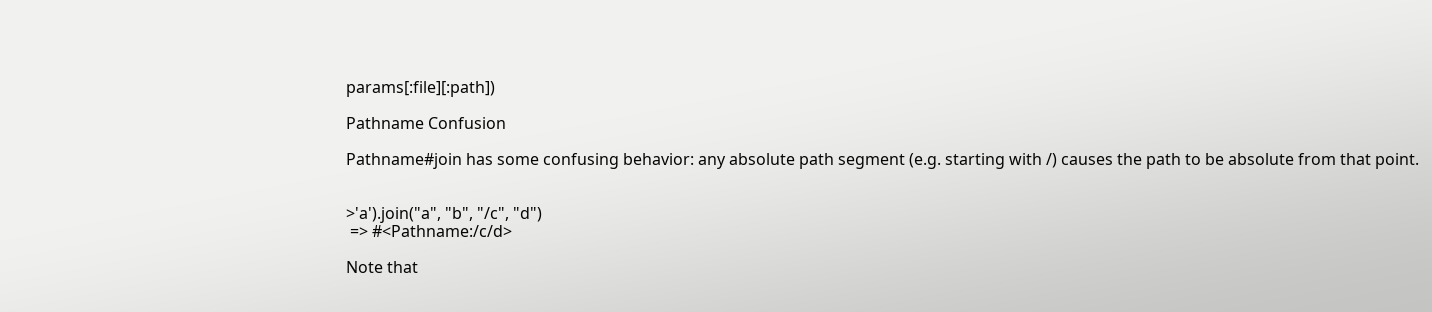params[:file][:path])

Pathname Confusion

Pathname#join has some confusing behavior: any absolute path segment (e.g. starting with /) causes the path to be absolute from that point.


>'a').join("a", "b", "/c", "d")
 => #<Pathname:/c/d>

Note that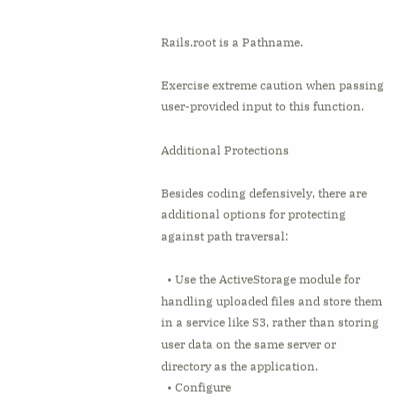Rails.root is a Pathname.

Exercise extreme caution when passing user-provided input to this function.

Additional Protections

Besides coding defensively, there are additional options for protecting against path traversal:

  • Use the ActiveStorage module for handling uploaded files and store them in a service like S3, rather than storing user data on the same server or directory as the application.
  • Configure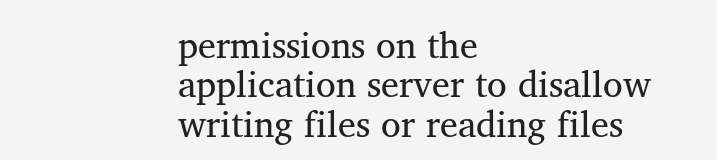permissions on the application server to disallow writing files or reading files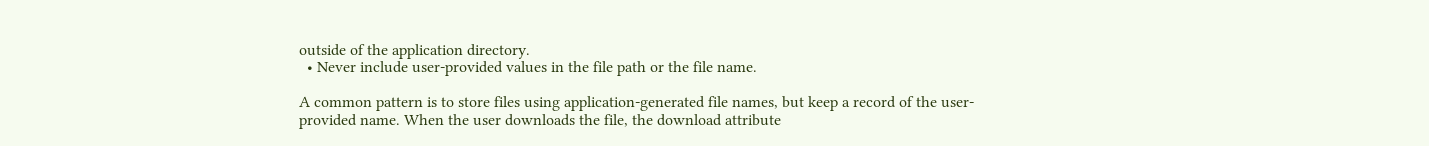outside of the application directory.
  • Never include user-provided values in the file path or the file name.

A common pattern is to store files using application-generated file names, but keep a record of the user-provided name. When the user downloads the file, the download attribute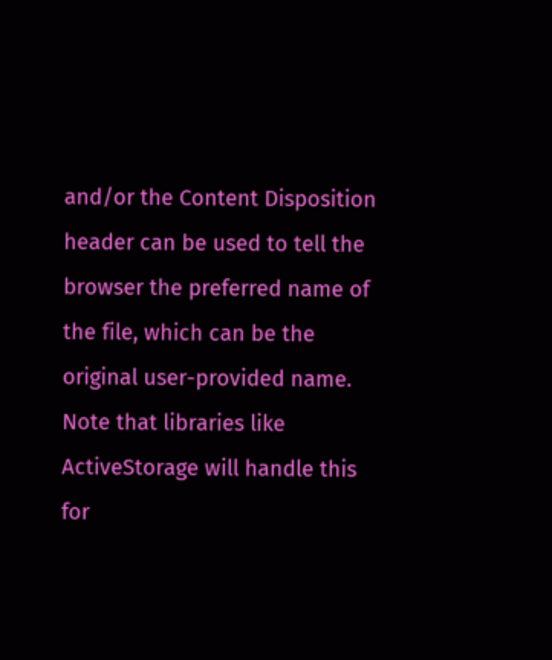and/or the Content Disposition header can be used to tell the browser the preferred name of the file, which can be the original user-provided name. Note that libraries like ActiveStorage will handle this for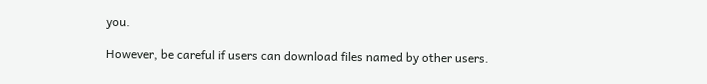you.

However, be careful if users can download files named by other users.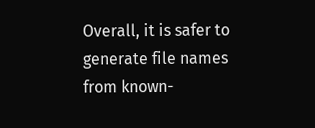Overall, it is safer to generate file names from known-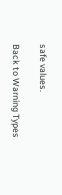safe values.

Back to Warning Types